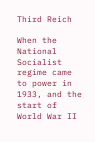Third Reich

When the National Socialist regime came to power in 1933, and the start of World War II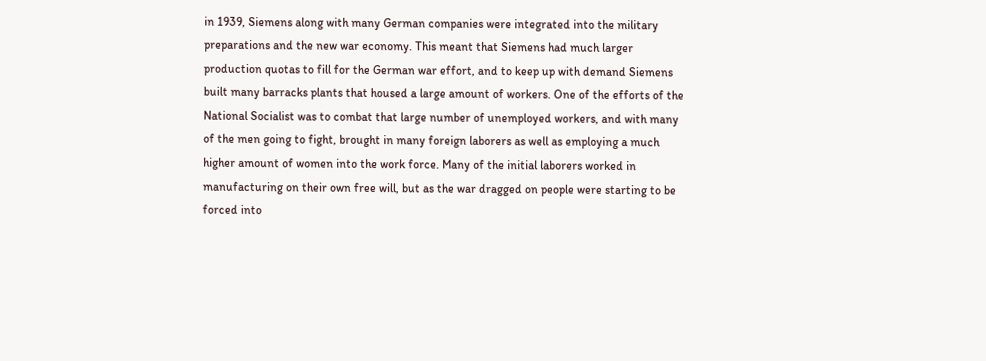in 1939, Siemens along with many German companies were integrated into the military preparations and the new war economy. This meant that Siemens had much larger production quotas to fill for the German war effort, and to keep up with demand Siemens built many barracks plants that housed a large amount of workers. One of the efforts of the National Socialist was to combat that large number of unemployed workers, and with many of the men going to fight, brought in many foreign laborers as well as employing a much higher amount of women into the work force. Many of the initial laborers worked in manufacturing on their own free will, but as the war dragged on people were starting to be forced into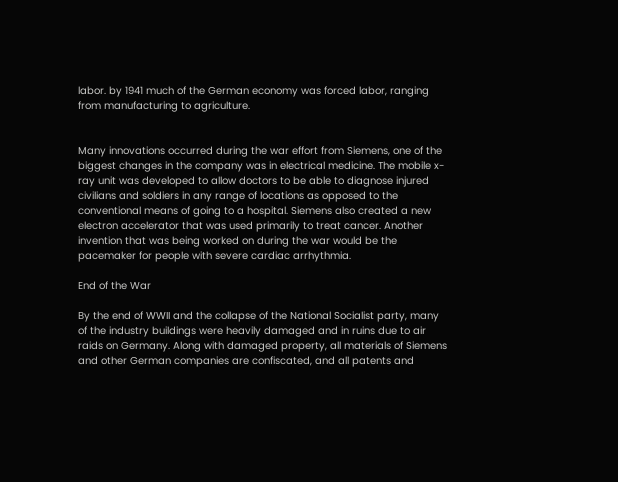labor. by 1941 much of the German economy was forced labor, ranging from manufacturing to agriculture.


Many innovations occurred during the war effort from Siemens, one of the biggest changes in the company was in electrical medicine. The mobile x-ray unit was developed to allow doctors to be able to diagnose injured civilians and soldiers in any range of locations as opposed to the conventional means of going to a hospital. Siemens also created a new electron accelerator that was used primarily to treat cancer. Another invention that was being worked on during the war would be the pacemaker for people with severe cardiac arrhythmia.

End of the War

By the end of WWII and the collapse of the National Socialist party, many of the industry buildings were heavily damaged and in ruins due to air raids on Germany. Along with damaged property, all materials of Siemens and other German companies are confiscated, and all patents and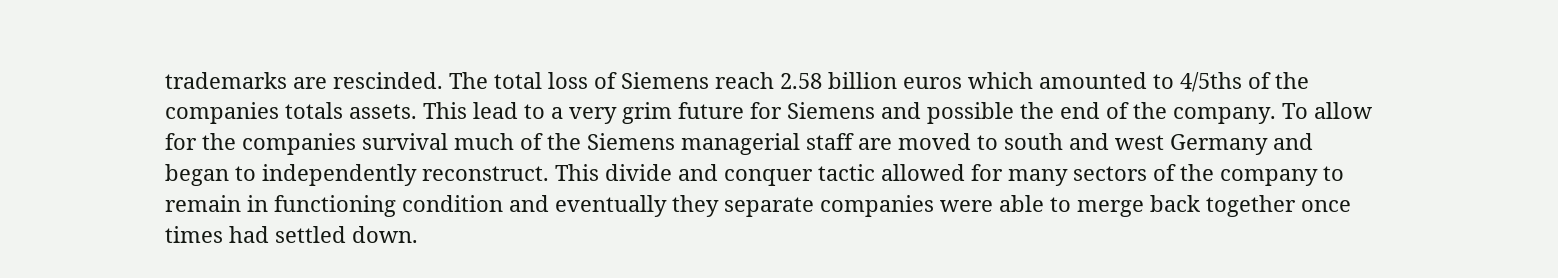trademarks are rescinded. The total loss of Siemens reach 2.58 billion euros which amounted to 4/5ths of the companies totals assets. This lead to a very grim future for Siemens and possible the end of the company. To allow for the companies survival much of the Siemens managerial staff are moved to south and west Germany and began to independently reconstruct. This divide and conquer tactic allowed for many sectors of the company to remain in functioning condition and eventually they separate companies were able to merge back together once times had settled down.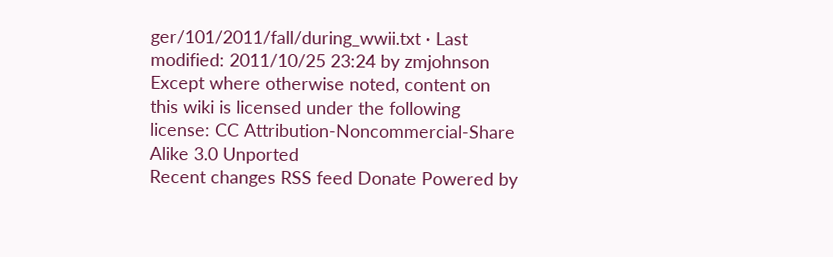ger/101/2011/fall/during_wwii.txt · Last modified: 2011/10/25 23:24 by zmjohnson
Except where otherwise noted, content on this wiki is licensed under the following license: CC Attribution-Noncommercial-Share Alike 3.0 Unported
Recent changes RSS feed Donate Powered by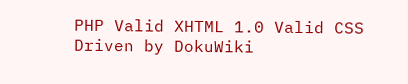PHP Valid XHTML 1.0 Valid CSS Driven by DokuWiki